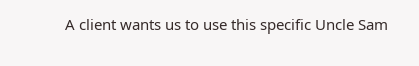A client wants us to use this specific Uncle Sam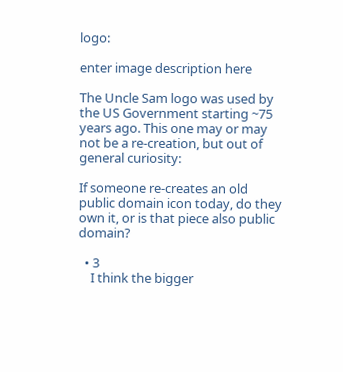logo:

enter image description here

The Uncle Sam logo was used by the US Government starting ~75 years ago. This one may or may not be a re-creation, but out of general curiosity:

If someone re-creates an old public domain icon today, do they own it, or is that piece also public domain?

  • 3
    I think the bigger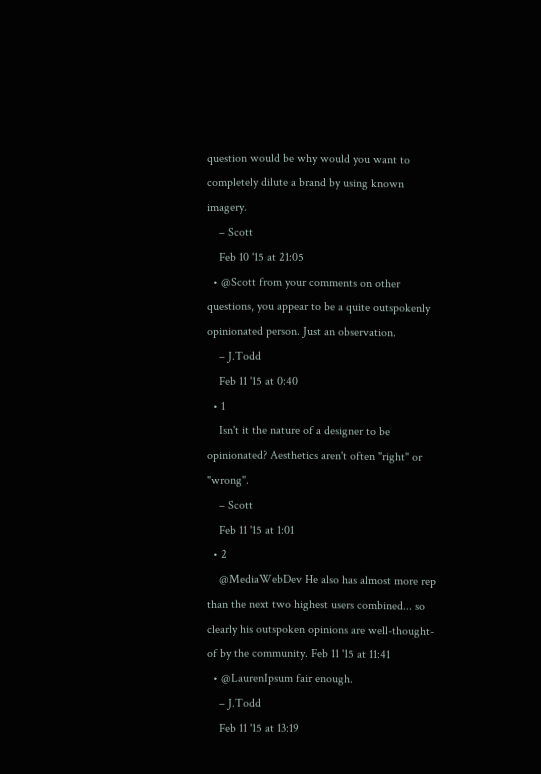question would be why would you want to completely dilute a brand by using known imagery.
    – Scott
    Feb 10 '15 at 21:05
  • @Scott from your comments on other questions, you appear to be a quite outspokenly opinionated person. Just an observation.
    – J.Todd
    Feb 11 '15 at 0:40
  • 1
    Isn't it the nature of a designer to be opinionated? Aesthetics aren't often "right" or "wrong".
    – Scott
    Feb 11 '15 at 1:01
  • 2
    @MediaWebDev He also has almost more rep than the next two highest users combined... so clearly his outspoken opinions are well-thought-of by the community. Feb 11 '15 at 11:41
  • @LaurenIpsum fair enough.
    – J.Todd
    Feb 11 '15 at 13:19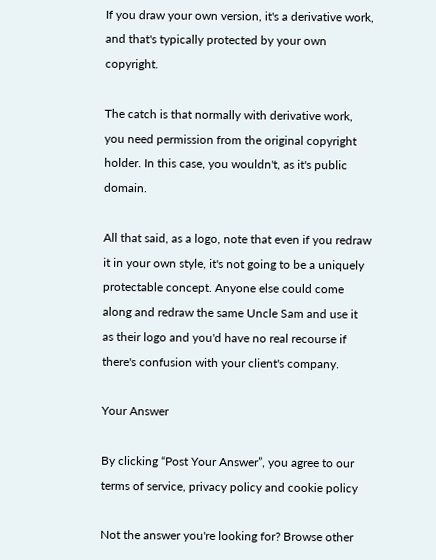If you draw your own version, it's a derivative work, and that's typically protected by your own copyright.

The catch is that normally with derivative work, you need permission from the original copyright holder. In this case, you wouldn't, as it's public domain.

All that said, as a logo, note that even if you redraw it in your own style, it's not going to be a uniquely protectable concept. Anyone else could come along and redraw the same Uncle Sam and use it as their logo and you'd have no real recourse if there's confusion with your client's company.

Your Answer

By clicking “Post Your Answer”, you agree to our terms of service, privacy policy and cookie policy

Not the answer you're looking for? Browse other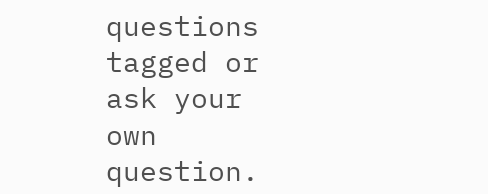questions tagged or ask your own question.